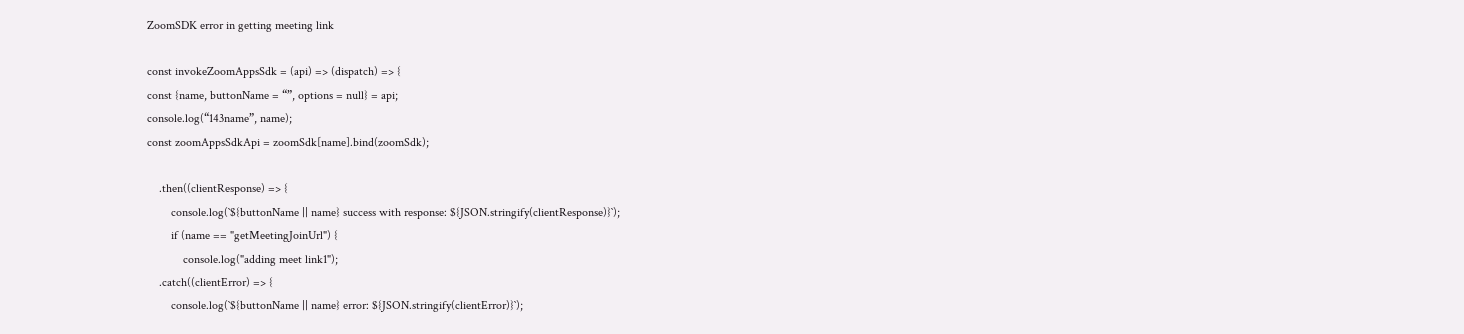ZoomSDK error in getting meeting link

const invokeZoomAppsSdk = (api) => (dispatch) => {
const {name, buttonName = “”, options = null} = api;
console.log(“143name”, name);
const zoomAppsSdkApi = zoomSdk[name].bind(zoomSdk);

    .then((clientResponse) => {
        console.log(`${buttonName || name} success with response: ${JSON.stringify(clientResponse)}`);
        if (name == "getMeetingJoinUrl") {
            console.log("adding meet link1");
    .catch((clientError) => {
        console.log(`${buttonName || name} error: ${JSON.stringify(clientError)}`);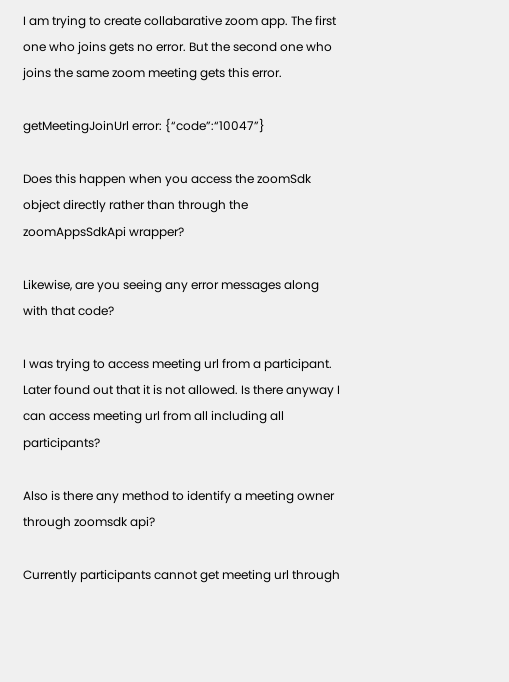I am trying to create collabarative zoom app. The first one who joins gets no error. But the second one who joins the same zoom meeting gets this error.

getMeetingJoinUrl error: {“code”:“10047”}

Does this happen when you access the zoomSdk object directly rather than through the zoomAppsSdkApi wrapper?

Likewise, are you seeing any error messages along with that code?

I was trying to access meeting url from a participant. Later found out that it is not allowed. Is there anyway I can access meeting url from all including all participants?

Also is there any method to identify a meeting owner through zoomsdk api?

Currently participants cannot get meeting url through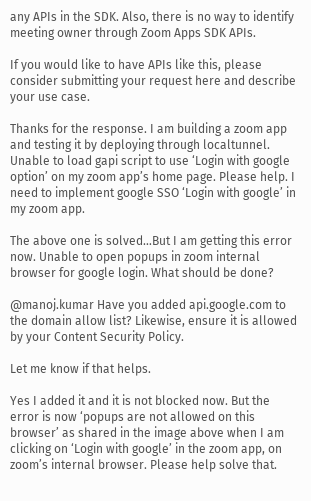any APIs in the SDK. Also, there is no way to identify meeting owner through Zoom Apps SDK APIs.

If you would like to have APIs like this, please consider submitting your request here and describe your use case.

Thanks for the response. I am building a zoom app and testing it by deploying through localtunnel. Unable to load gapi script to use ‘Login with google option’ on my zoom app’s home page. Please help. I need to implement google SSO ‘Login with google’ in my zoom app.

The above one is solved…But I am getting this error now. Unable to open popups in zoom internal browser for google login. What should be done?

@manoj.kumar Have you added api.google.com to the domain allow list? Likewise, ensure it is allowed by your Content Security Policy.

Let me know if that helps.

Yes I added it and it is not blocked now. But the error is now ‘popups are not allowed on this browser’ as shared in the image above when I am clicking on ‘Login with google’ in the zoom app, on zoom’s internal browser. Please help solve that.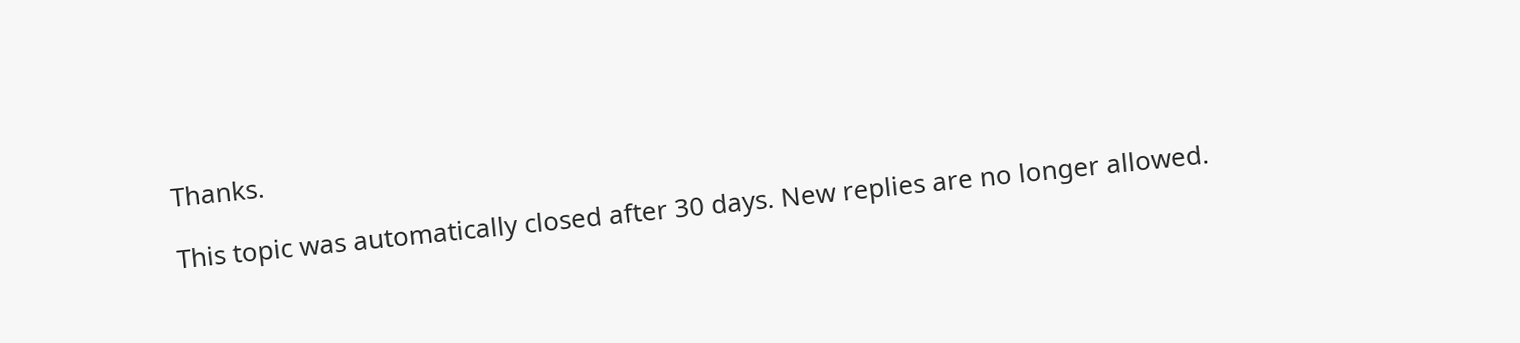Thanks.

This topic was automatically closed after 30 days. New replies are no longer allowed.